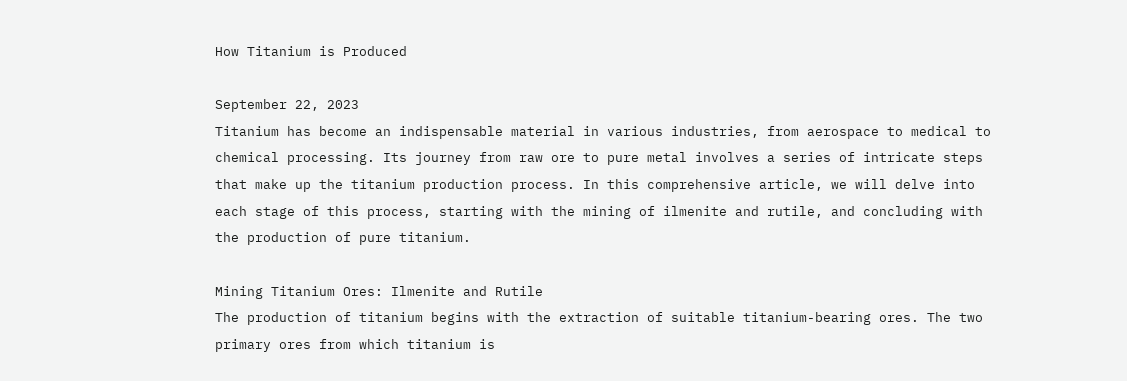How Titanium is Produced

September 22, 2023
Titanium has become an indispensable material in various industries, from aerospace to medical to chemical processing. Its journey from raw ore to pure metal involves a series of intricate steps that make up the titanium production process. In this comprehensive article, we will delve into each stage of this process, starting with the mining of ilmenite and rutile, and concluding with the production of pure titanium.

Mining Titanium Ores: Ilmenite and Rutile
The production of titanium begins with the extraction of suitable titanium-bearing ores. The two primary ores from which titanium is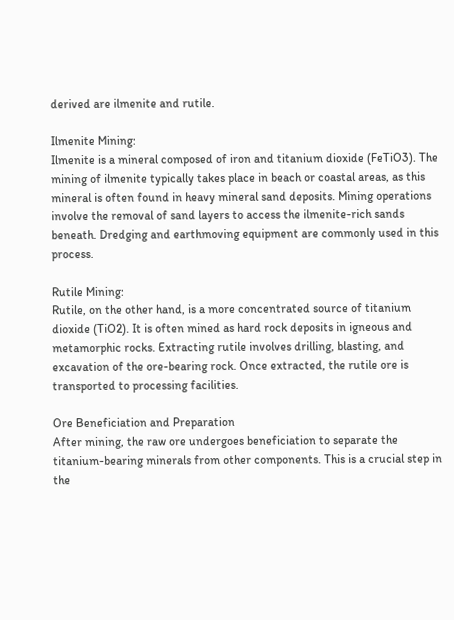derived are ilmenite and rutile.

Ilmenite Mining:
Ilmenite is a mineral composed of iron and titanium dioxide (FeTiO3). The mining of ilmenite typically takes place in beach or coastal areas, as this mineral is often found in heavy mineral sand deposits. Mining operations involve the removal of sand layers to access the ilmenite-rich sands beneath. Dredging and earthmoving equipment are commonly used in this process.

Rutile Mining:
Rutile, on the other hand, is a more concentrated source of titanium dioxide (TiO2). It is often mined as hard rock deposits in igneous and metamorphic rocks. Extracting rutile involves drilling, blasting, and excavation of the ore-bearing rock. Once extracted, the rutile ore is transported to processing facilities.

Ore Beneficiation and Preparation
After mining, the raw ore undergoes beneficiation to separate the titanium-bearing minerals from other components. This is a crucial step in the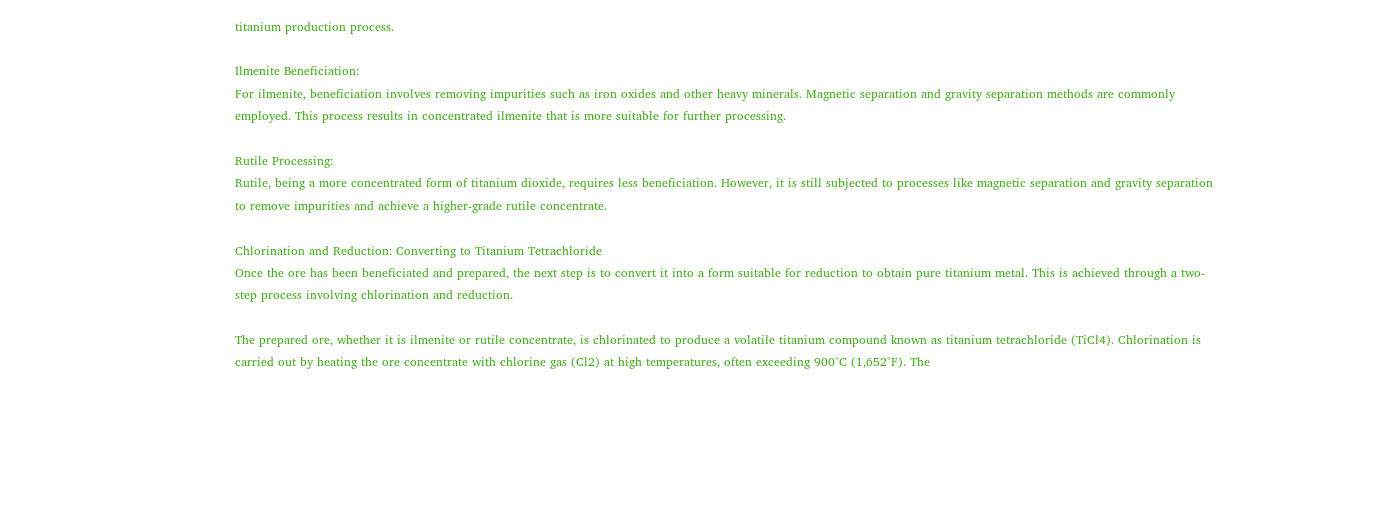titanium production process.

Ilmenite Beneficiation:
For ilmenite, beneficiation involves removing impurities such as iron oxides and other heavy minerals. Magnetic separation and gravity separation methods are commonly employed. This process results in concentrated ilmenite that is more suitable for further processing.

Rutile Processing:
Rutile, being a more concentrated form of titanium dioxide, requires less beneficiation. However, it is still subjected to processes like magnetic separation and gravity separation to remove impurities and achieve a higher-grade rutile concentrate.

Chlorination and Reduction: Converting to Titanium Tetrachloride
Once the ore has been beneficiated and prepared, the next step is to convert it into a form suitable for reduction to obtain pure titanium metal. This is achieved through a two-step process involving chlorination and reduction.

The prepared ore, whether it is ilmenite or rutile concentrate, is chlorinated to produce a volatile titanium compound known as titanium tetrachloride (TiCl4). Chlorination is carried out by heating the ore concentrate with chlorine gas (Cl2) at high temperatures, often exceeding 900°C (1,652°F). The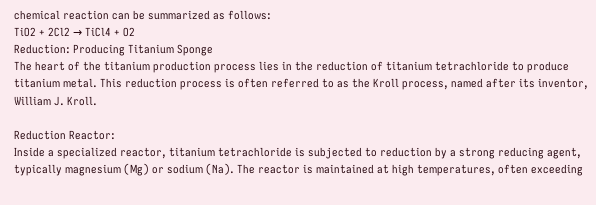chemical reaction can be summarized as follows:
TiO2 + 2Cl2 → TiCl4 + O2
Reduction: Producing Titanium Sponge
The heart of the titanium production process lies in the reduction of titanium tetrachloride to produce titanium metal. This reduction process is often referred to as the Kroll process, named after its inventor, William J. Kroll.

Reduction Reactor:
Inside a specialized reactor, titanium tetrachloride is subjected to reduction by a strong reducing agent, typically magnesium (Mg) or sodium (Na). The reactor is maintained at high temperatures, often exceeding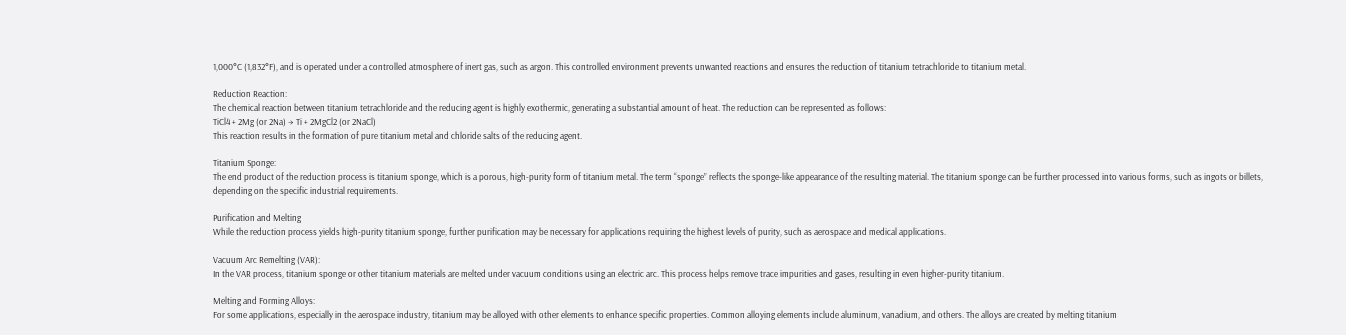1,000°C (1,832°F), and is operated under a controlled atmosphere of inert gas, such as argon. This controlled environment prevents unwanted reactions and ensures the reduction of titanium tetrachloride to titanium metal.

Reduction Reaction:
The chemical reaction between titanium tetrachloride and the reducing agent is highly exothermic, generating a substantial amount of heat. The reduction can be represented as follows:
TiCl4 + 2Mg (or 2Na) → Ti + 2MgCl2 (or 2NaCl)
This reaction results in the formation of pure titanium metal and chloride salts of the reducing agent.

Titanium Sponge:
The end product of the reduction process is titanium sponge, which is a porous, high-purity form of titanium metal. The term “sponge” reflects the sponge-like appearance of the resulting material. The titanium sponge can be further processed into various forms, such as ingots or billets, depending on the specific industrial requirements.

Purification and Melting
While the reduction process yields high-purity titanium sponge, further purification may be necessary for applications requiring the highest levels of purity, such as aerospace and medical applications.

Vacuum Arc Remelting (VAR):
In the VAR process, titanium sponge or other titanium materials are melted under vacuum conditions using an electric arc. This process helps remove trace impurities and gases, resulting in even higher-purity titanium.

Melting and Forming Alloys:
For some applications, especially in the aerospace industry, titanium may be alloyed with other elements to enhance specific properties. Common alloying elements include aluminum, vanadium, and others. The alloys are created by melting titanium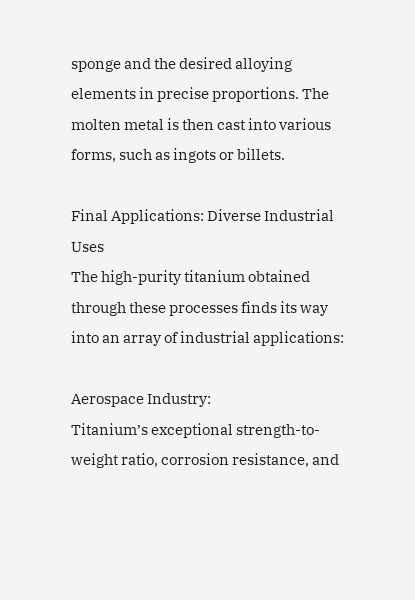sponge and the desired alloying elements in precise proportions. The molten metal is then cast into various forms, such as ingots or billets.

Final Applications: Diverse Industrial Uses
The high-purity titanium obtained through these processes finds its way into an array of industrial applications:

Aerospace Industry:
Titanium’s exceptional strength-to-weight ratio, corrosion resistance, and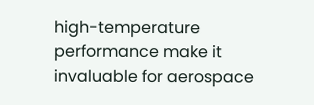high-temperature performance make it invaluable for aerospace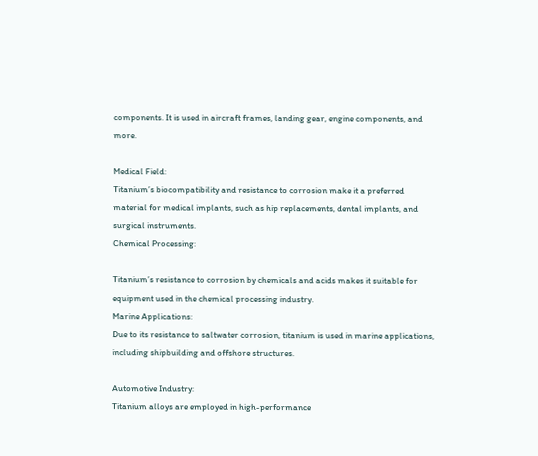components. It is used in aircraft frames, landing gear, engine components, and more.

Medical Field:
Titanium’s biocompatibility and resistance to corrosion make it a preferred material for medical implants, such as hip replacements, dental implants, and surgical instruments.
Chemical Processing:

Titanium’s resistance to corrosion by chemicals and acids makes it suitable for equipment used in the chemical processing industry.
Marine Applications:
Due to its resistance to saltwater corrosion, titanium is used in marine applications, including shipbuilding and offshore structures.

Automotive Industry:
Titanium alloys are employed in high-performance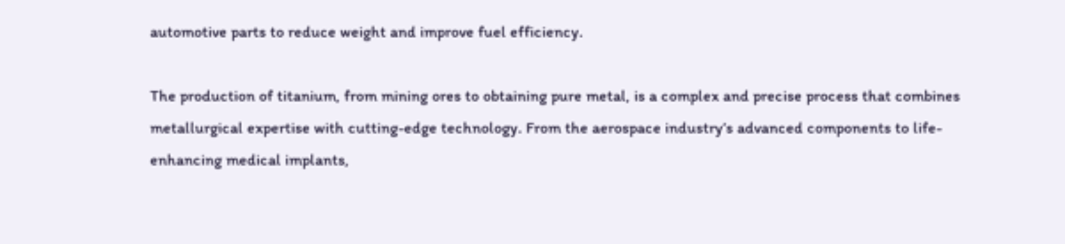automotive parts to reduce weight and improve fuel efficiency.

The production of titanium, from mining ores to obtaining pure metal, is a complex and precise process that combines metallurgical expertise with cutting-edge technology. From the aerospace industry’s advanced components to life-enhancing medical implants,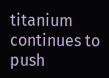titanium continues to push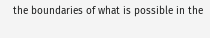the boundaries of what is possible in the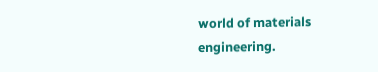world of materials engineering.